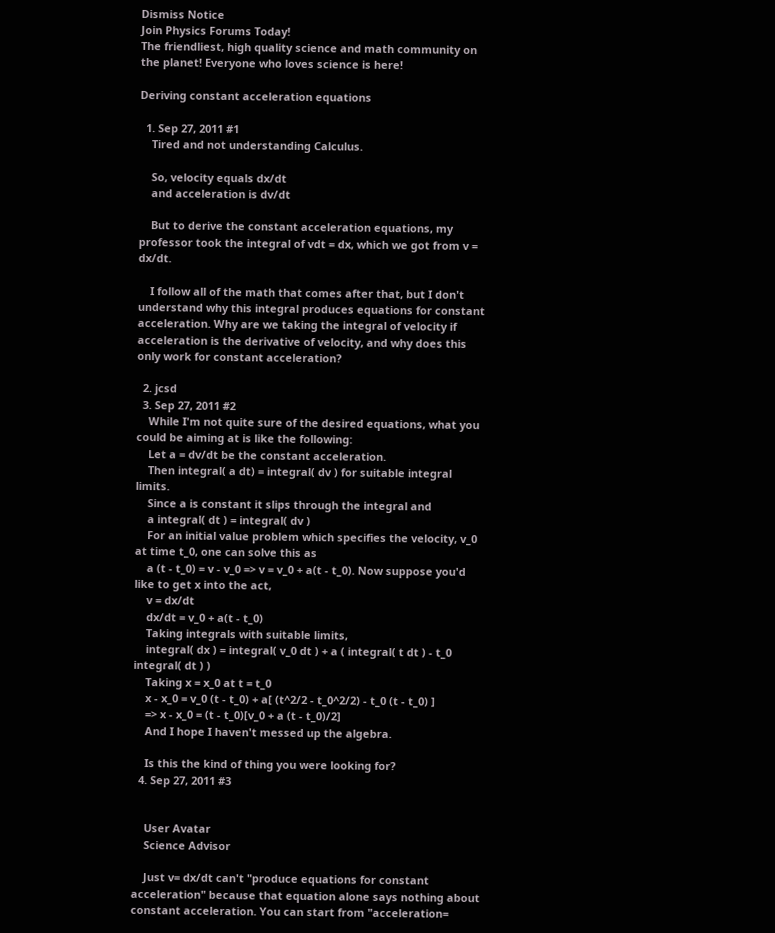Dismiss Notice
Join Physics Forums Today!
The friendliest, high quality science and math community on the planet! Everyone who loves science is here!

Deriving constant acceleration equations

  1. Sep 27, 2011 #1
    Tired and not understanding Calculus.

    So, velocity equals dx/dt
    and acceleration is dv/dt

    But to derive the constant acceleration equations, my professor took the integral of vdt = dx, which we got from v = dx/dt.

    I follow all of the math that comes after that, but I don't understand why this integral produces equations for constant acceleration. Why are we taking the integral of velocity if acceleration is the derivative of velocity, and why does this only work for constant acceleration?

  2. jcsd
  3. Sep 27, 2011 #2
    While I'm not quite sure of the desired equations, what you could be aiming at is like the following:
    Let a = dv/dt be the constant acceleration.
    Then integral( a dt) = integral( dv ) for suitable integral limits.
    Since a is constant it slips through the integral and
    a integral( dt ) = integral( dv )
    For an initial value problem which specifies the velocity, v_0 at time t_0, one can solve this as
    a (t - t_0) = v - v_0 => v = v_0 + a(t - t_0). Now suppose you'd like to get x into the act,
    v = dx/dt
    dx/dt = v_0 + a(t - t_0)
    Taking integrals with suitable limits,
    integral( dx ) = integral( v_0 dt ) + a ( integral( t dt ) - t_0 integral( dt ) )
    Taking x = x_0 at t = t_0
    x - x_0 = v_0 (t - t_0) + a[ (t^2/2 - t_0^2/2) - t_0 (t - t_0) ]
    => x - x_0 = (t - t_0)[v_0 + a (t - t_0)/2]
    And I hope I haven't messed up the algebra.

    Is this the kind of thing you were looking for?
  4. Sep 27, 2011 #3


    User Avatar
    Science Advisor

    Just v= dx/dt can't "produce equations for constant acceleration" because that equation alone says nothing about constant acceleration. You can start from "acceleration=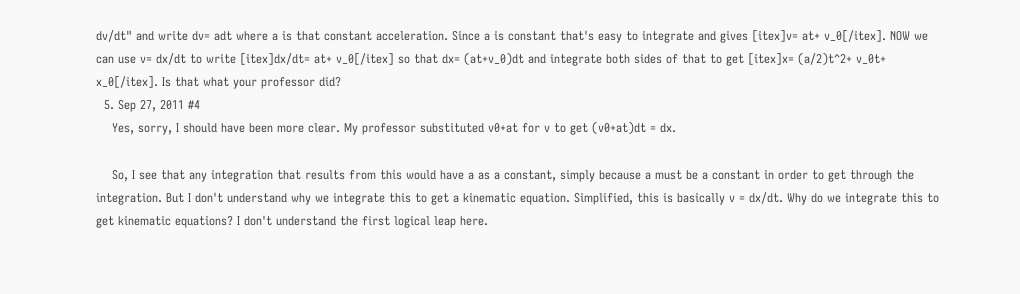dv/dt" and write dv= adt where a is that constant acceleration. Since a is constant that's easy to integrate and gives [itex]v= at+ v_0[/itex]. NOW we can use v= dx/dt to write [itex]dx/dt= at+ v_0[/itex] so that dx= (at+v_0)dt and integrate both sides of that to get [itex]x= (a/2)t^2+ v_0t+ x_0[/itex]. Is that what your professor did?
  5. Sep 27, 2011 #4
    Yes, sorry, I should have been more clear. My professor substituted v0+at for v to get (v0+at)dt = dx.

    So, I see that any integration that results from this would have a as a constant, simply because a must be a constant in order to get through the integration. But I don't understand why we integrate this to get a kinematic equation. Simplified, this is basically v = dx/dt. Why do we integrate this to get kinematic equations? I don't understand the first logical leap here.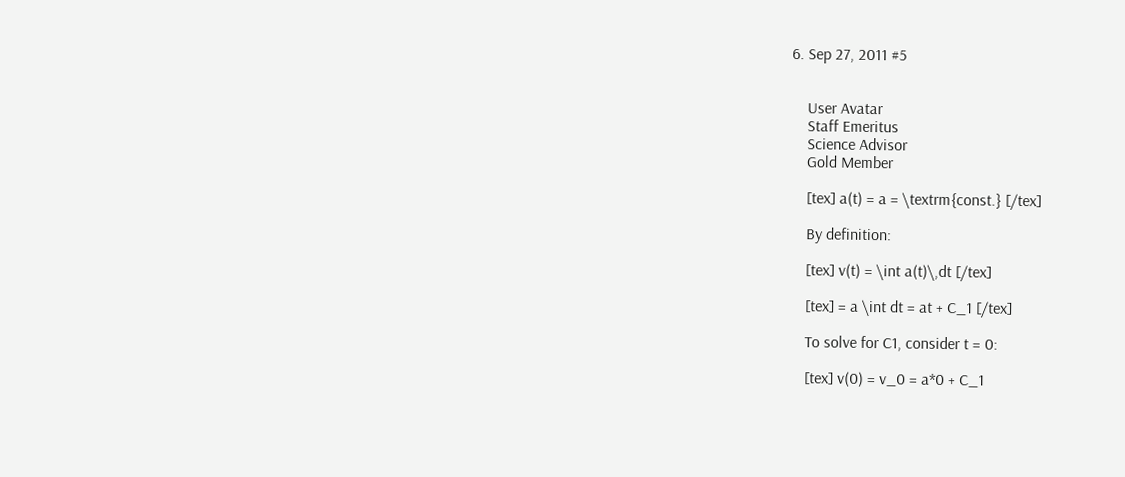6. Sep 27, 2011 #5


    User Avatar
    Staff Emeritus
    Science Advisor
    Gold Member

    [tex] a(t) = a = \textrm{const.} [/tex]

    By definition:

    [tex] v(t) = \int a(t)\,dt [/tex]

    [tex] = a \int dt = at + C_1 [/tex]

    To solve for C1, consider t = 0:

    [tex] v(0) = v_0 = a*0 + C_1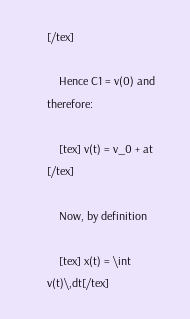[/tex]

    Hence C1 = v(0) and therefore:

    [tex] v(t) = v_0 + at [/tex]

    Now, by definition

    [tex] x(t) = \int v(t)\,dt[/tex]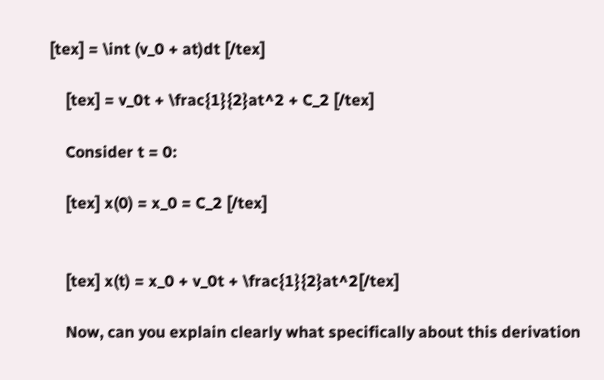[tex] = \int (v_0 + at)dt [/tex]

    [tex] = v_0t + \frac{1}{2}at^2 + C_2 [/tex]

    Consider t = 0:

    [tex] x(0) = x_0 = C_2 [/tex]


    [tex] x(t) = x_0 + v_0t + \frac{1}{2}at^2[/tex]

    Now, can you explain clearly what specifically about this derivation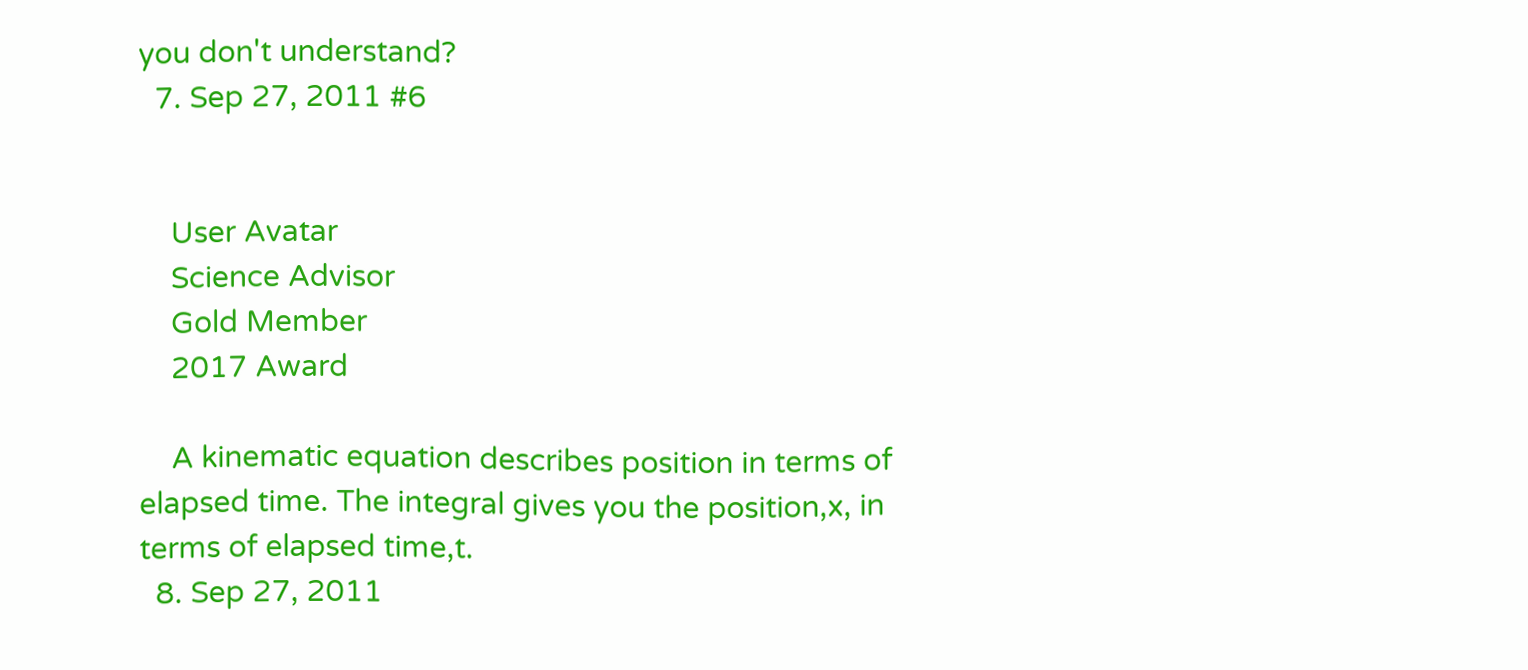you don't understand?
  7. Sep 27, 2011 #6


    User Avatar
    Science Advisor
    Gold Member
    2017 Award

    A kinematic equation describes position in terms of elapsed time. The integral gives you the position,x, in terms of elapsed time,t.
  8. Sep 27, 2011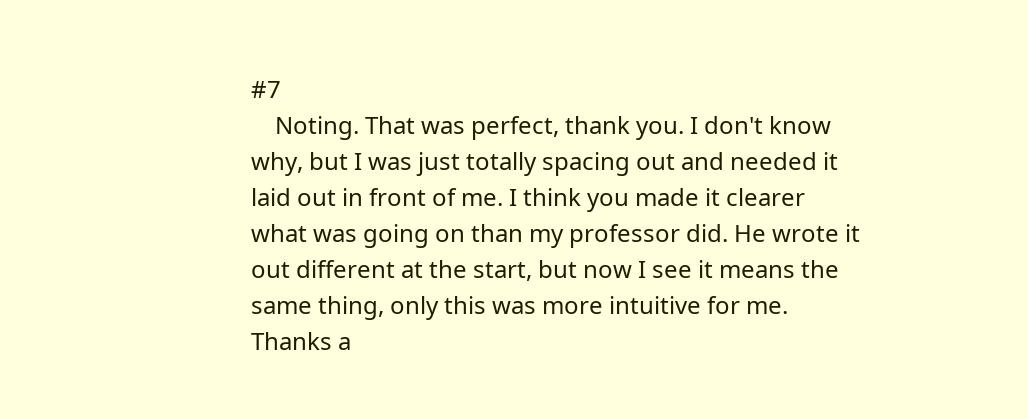#7
    Noting. That was perfect, thank you. I don't know why, but I was just totally spacing out and needed it laid out in front of me. I think you made it clearer what was going on than my professor did. He wrote it out different at the start, but now I see it means the same thing, only this was more intuitive for me. Thanks a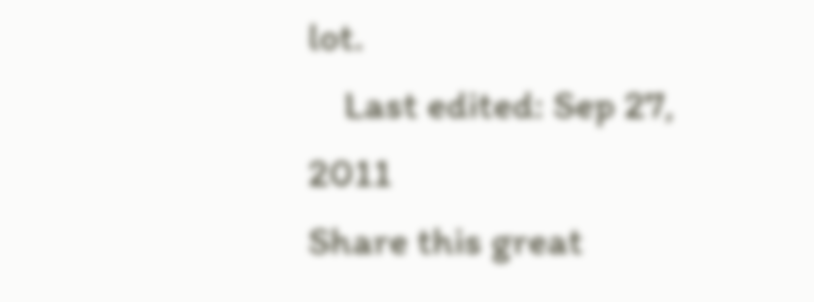lot.
    Last edited: Sep 27, 2011
Share this great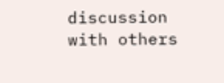discussion with others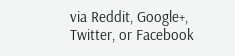via Reddit, Google+, Twitter, or Facebook